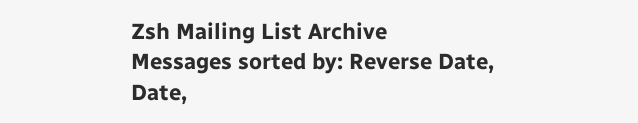Zsh Mailing List Archive
Messages sorted by: Reverse Date, Date,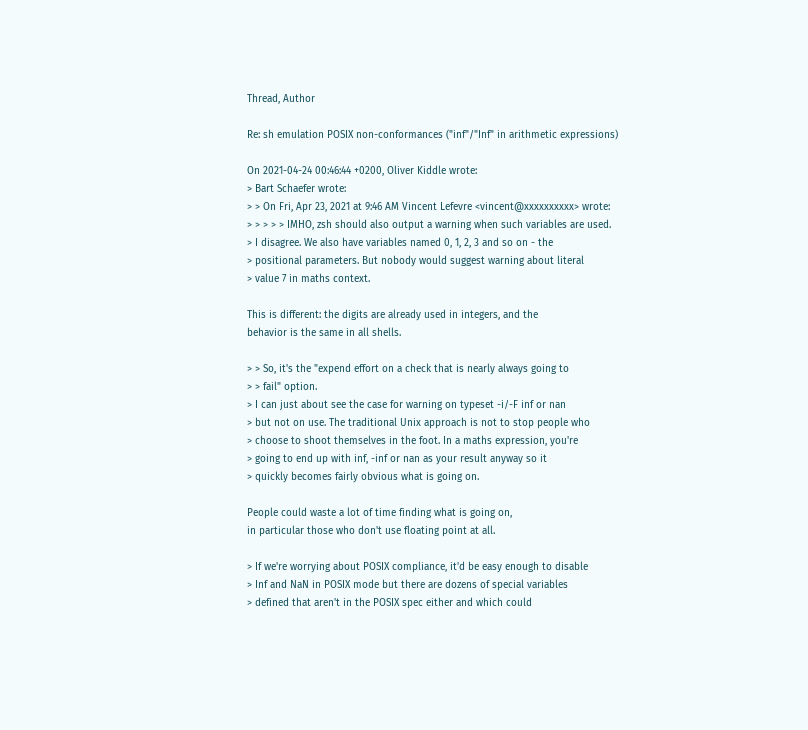Thread, Author

Re: sh emulation POSIX non-conformances ("inf"/"Inf" in arithmetic expressions)

On 2021-04-24 00:46:44 +0200, Oliver Kiddle wrote:
> Bart Schaefer wrote:
> > On Fri, Apr 23, 2021 at 9:46 AM Vincent Lefevre <vincent@xxxxxxxxxx> wrote:
> > > > > IMHO, zsh should also output a warning when such variables are used.
> I disagree. We also have variables named 0, 1, 2, 3 and so on - the
> positional parameters. But nobody would suggest warning about literal
> value 7 in maths context.

This is different: the digits are already used in integers, and the
behavior is the same in all shells.

> > So, it's the "expend effort on a check that is nearly always going to
> > fail" option.
> I can just about see the case for warning on typeset -i/-F inf or nan
> but not on use. The traditional Unix approach is not to stop people who
> choose to shoot themselves in the foot. In a maths expression, you're
> going to end up with inf, -inf or nan as your result anyway so it
> quickly becomes fairly obvious what is going on.

People could waste a lot of time finding what is going on,
in particular those who don't use floating point at all.

> If we're worrying about POSIX compliance, it'd be easy enough to disable
> Inf and NaN in POSIX mode but there are dozens of special variables
> defined that aren't in the POSIX spec either and which could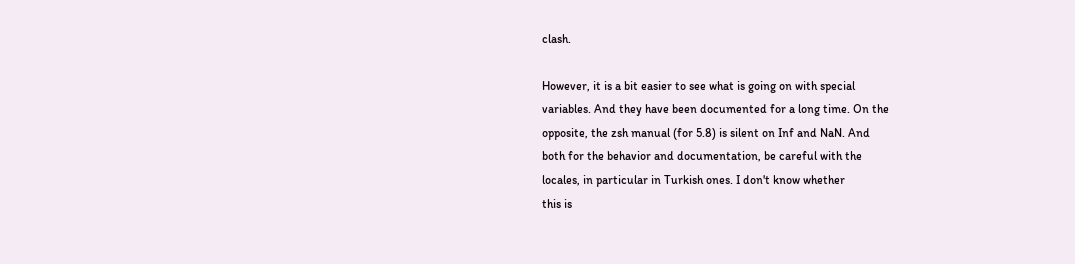clash.

However, it is a bit easier to see what is going on with special
variables. And they have been documented for a long time. On the
opposite, the zsh manual (for 5.8) is silent on Inf and NaN. And
both for the behavior and documentation, be careful with the
locales, in particular in Turkish ones. I don't know whether
this is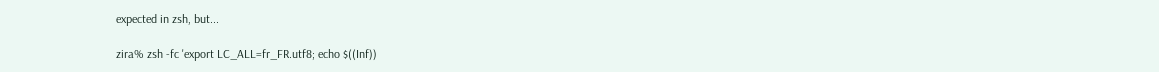expected in zsh, but...

zira% zsh -fc 'export LC_ALL=fr_FR.utf8; echo $((Inf))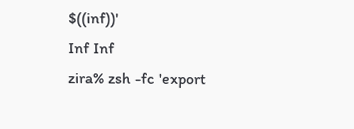$((inf))'
Inf Inf
zira% zsh -fc 'export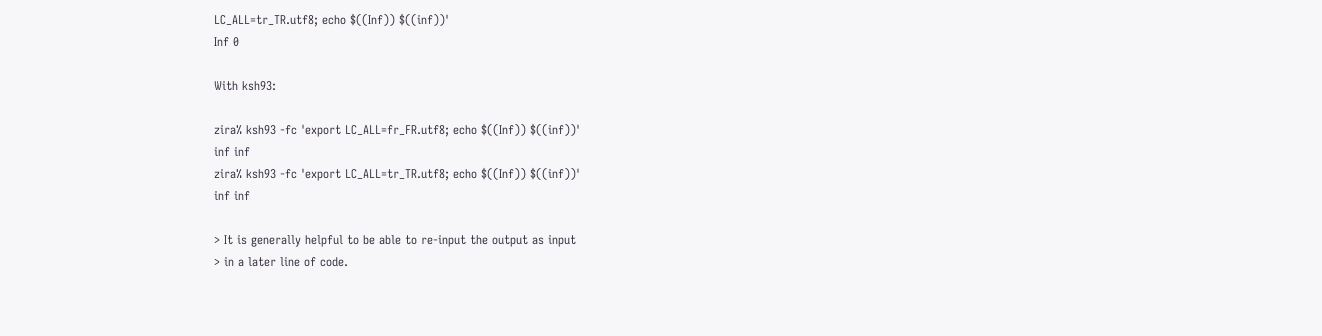LC_ALL=tr_TR.utf8; echo $((Inf)) $((inf))'
Inf 0

With ksh93:

zira% ksh93 -fc 'export LC_ALL=fr_FR.utf8; echo $((Inf)) $((inf))'
inf inf
zira% ksh93 -fc 'export LC_ALL=tr_TR.utf8; echo $((Inf)) $((inf))'
inf inf

> It is generally helpful to be able to re-input the output as input
> in a later line of code.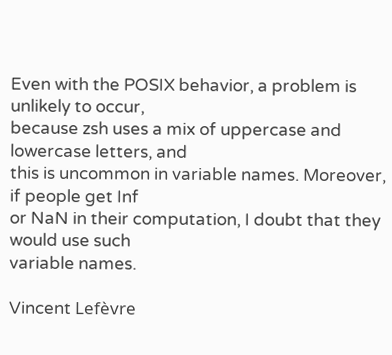Even with the POSIX behavior, a problem is unlikely to occur,
because zsh uses a mix of uppercase and lowercase letters, and
this is uncommon in variable names. Moreover, if people get Inf
or NaN in their computation, I doubt that they would use such
variable names.

Vincent Lefèvre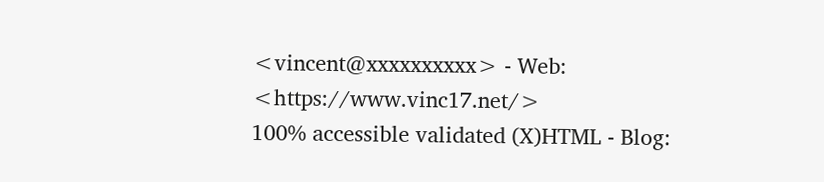<vincent@xxxxxxxxxx> - Web: <https://www.vinc17.net/>
100% accessible validated (X)HTML - Blog: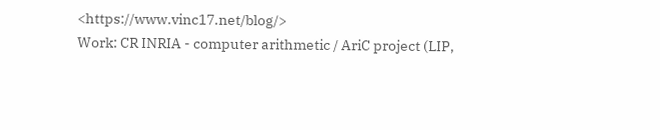<https://www.vinc17.net/blog/>
Work: CR INRIA - computer arithmetic / AriC project (LIP,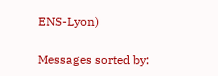ENS-Lyon)

Messages sorted by: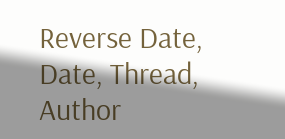Reverse Date, Date, Thread, Author